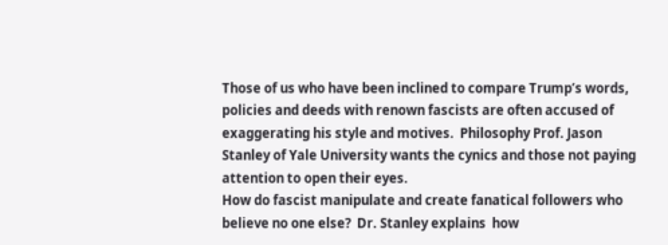Those of us who have been inclined to compare Trump’s words, policies and deeds with renown fascists are often accused of exaggerating his style and motives.  Philosophy Prof. Jason Stanley of Yale University wants the cynics and those not paying attention to open their eyes.
How do fascist manipulate and create fanatical followers who believe no one else?  Dr. Stanley explains  how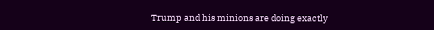Trump and his minions are doing exactly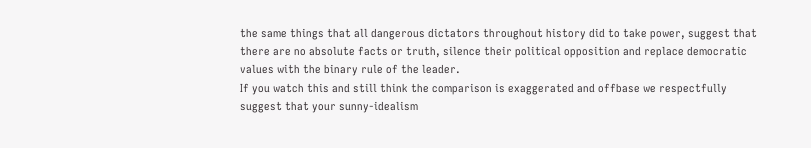the same things that all dangerous dictators throughout history did to take power, suggest that there are no absolute facts or truth, silence their political opposition and replace democratic values with the binary rule of the leader.
If you watch this and still think the comparison is exaggerated and offbase we respectfully suggest that your sunny-idealism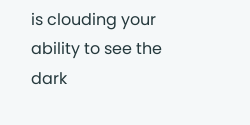is clouding your ability to see the dark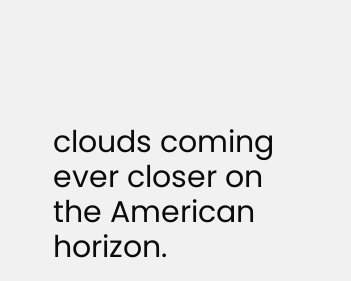clouds coming ever closer on the American horizon.